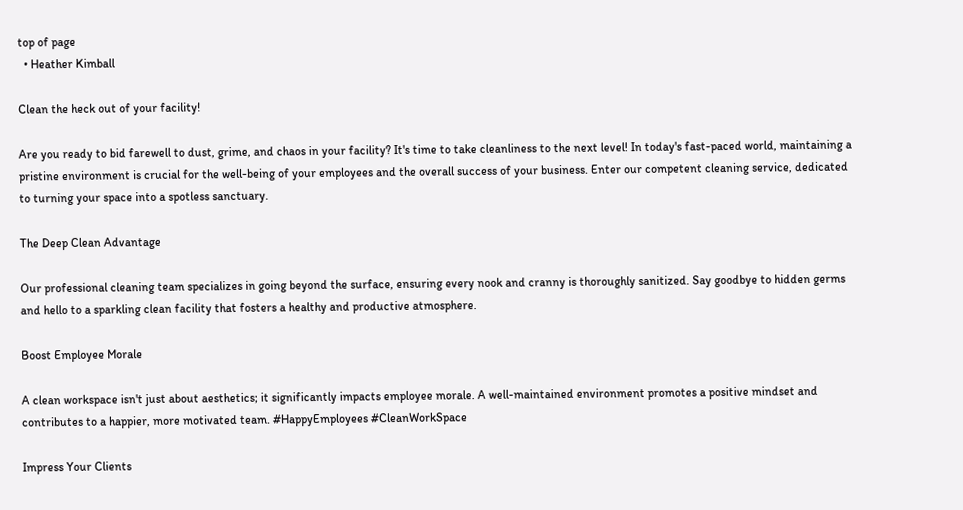top of page
  • Heather Kimball

Clean the heck out of your facility!

Are you ready to bid farewell to dust, grime, and chaos in your facility? It's time to take cleanliness to the next level! In today's fast-paced world, maintaining a pristine environment is crucial for the well-being of your employees and the overall success of your business. Enter our competent cleaning service, dedicated to turning your space into a spotless sanctuary.

The Deep Clean Advantage

Our professional cleaning team specializes in going beyond the surface, ensuring every nook and cranny is thoroughly sanitized. Say goodbye to hidden germs and hello to a sparkling clean facility that fosters a healthy and productive atmosphere.

Boost Employee Morale

A clean workspace isn't just about aesthetics; it significantly impacts employee morale. A well-maintained environment promotes a positive mindset and contributes to a happier, more motivated team. #HappyEmployees #CleanWorkSpace

Impress Your Clients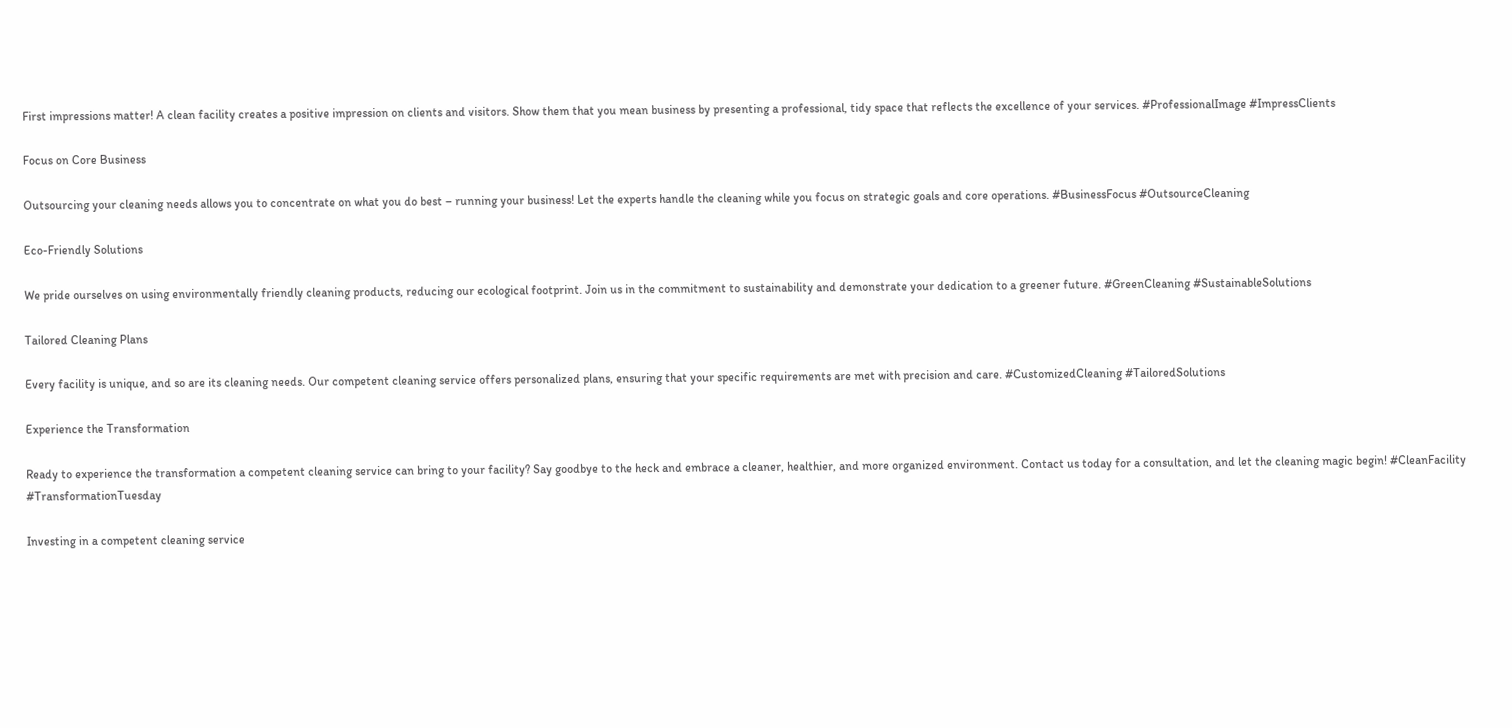First impressions matter! A clean facility creates a positive impression on clients and visitors. Show them that you mean business by presenting a professional, tidy space that reflects the excellence of your services. #ProfessionalImage #ImpressClients

Focus on Core Business

Outsourcing your cleaning needs allows you to concentrate on what you do best – running your business! Let the experts handle the cleaning while you focus on strategic goals and core operations. #BusinessFocus #OutsourceCleaning

Eco-Friendly Solutions

We pride ourselves on using environmentally friendly cleaning products, reducing our ecological footprint. Join us in the commitment to sustainability and demonstrate your dedication to a greener future. #GreenCleaning #SustainableSolutions

Tailored Cleaning Plans

Every facility is unique, and so are its cleaning needs. Our competent cleaning service offers personalized plans, ensuring that your specific requirements are met with precision and care. #CustomizedCleaning #TailoredSolutions

Experience the Transformation

Ready to experience the transformation a competent cleaning service can bring to your facility? Say goodbye to the heck and embrace a cleaner, healthier, and more organized environment. Contact us today for a consultation, and let the cleaning magic begin! #CleanFacility #TransformationTuesday

Investing in a competent cleaning service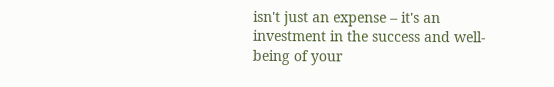isn't just an expense – it's an investment in the success and well-being of your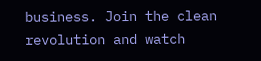business. Join the clean revolution and watch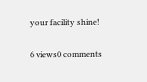your facility shine!

6 views0 comments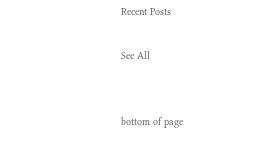Recent Posts

See All


bottom of page